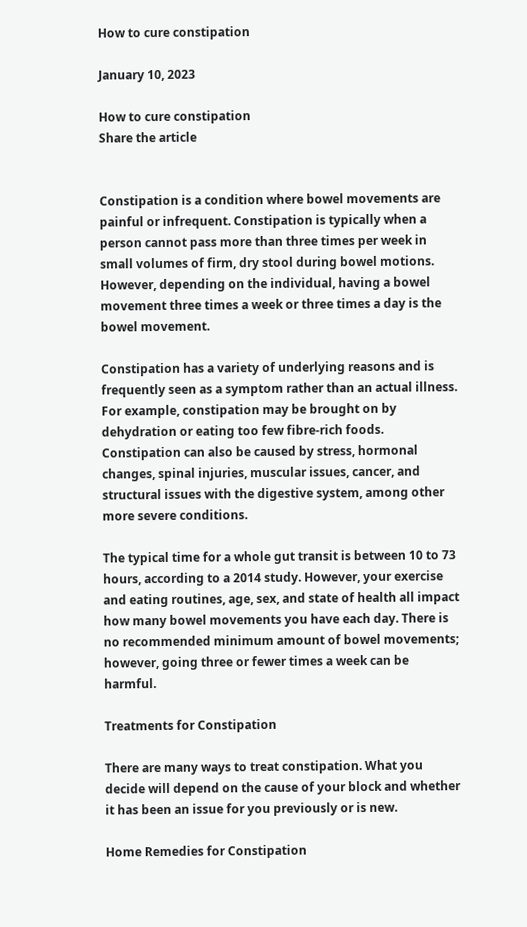How to cure constipation

January 10, 2023

How to cure constipation
Share the article


Constipation is a condition where bowel movements are painful or infrequent. Constipation is typically when a person cannot pass more than three times per week in small volumes of firm, dry stool during bowel motions. However, depending on the individual, having a bowel movement three times a week or three times a day is the bowel movement.

Constipation has a variety of underlying reasons and is frequently seen as a symptom rather than an actual illness. For example, constipation may be brought on by dehydration or eating too few fibre-rich foods. Constipation can also be caused by stress, hormonal changes, spinal injuries, muscular issues, cancer, and structural issues with the digestive system, among other more severe conditions.

The typical time for a whole gut transit is between 10 to 73 hours, according to a 2014 study. However, your exercise and eating routines, age, sex, and state of health all impact how many bowel movements you have each day. There is no recommended minimum amount of bowel movements; however, going three or fewer times a week can be harmful.

Treatments for Constipation

There are many ways to treat constipation. What you decide will depend on the cause of your block and whether it has been an issue for you previously or is new.

Home Remedies for Constipation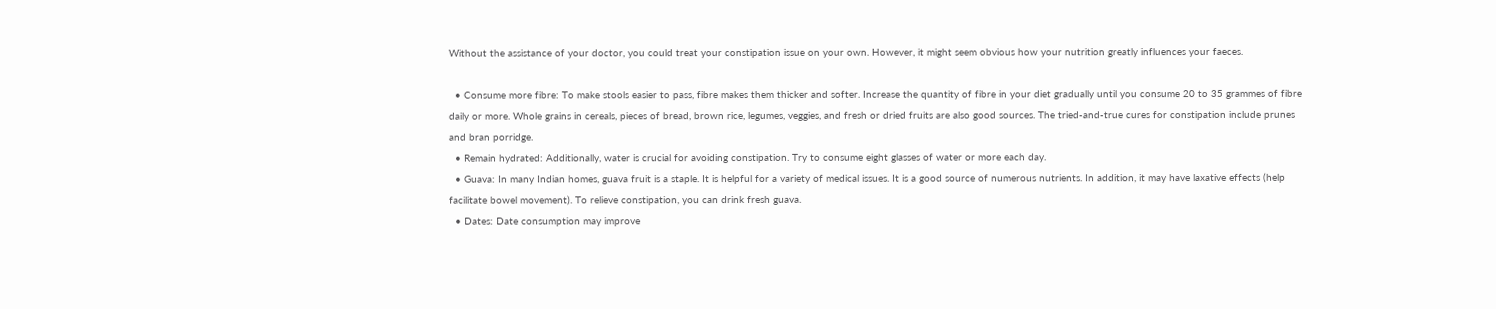Without the assistance of your doctor, you could treat your constipation issue on your own. However, it might seem obvious how your nutrition greatly influences your faeces.

  • Consume more fibre: To make stools easier to pass, fibre makes them thicker and softer. Increase the quantity of fibre in your diet gradually until you consume 20 to 35 grammes of fibre daily or more. Whole grains in cereals, pieces of bread, brown rice, legumes, veggies, and fresh or dried fruits are also good sources. The tried-and-true cures for constipation include prunes and bran porridge.
  • Remain hydrated: Additionally, water is crucial for avoiding constipation. Try to consume eight glasses of water or more each day.
  • Guava: In many Indian homes, guava fruit is a staple. It is helpful for a variety of medical issues. It is a good source of numerous nutrients. In addition, it may have laxative effects (help facilitate bowel movement). To relieve constipation, you can drink fresh guava.
  • Dates: Date consumption may improve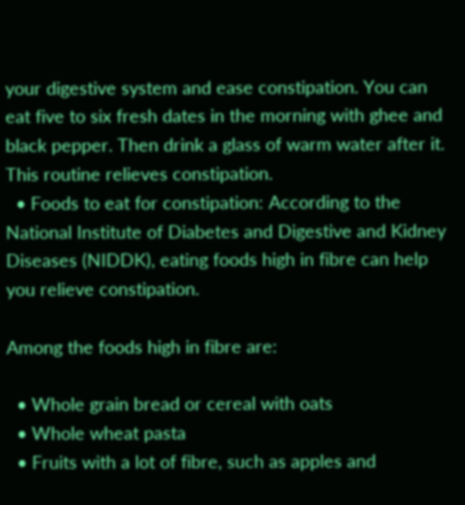your digestive system and ease constipation. You can eat five to six fresh dates in the morning with ghee and black pepper. Then drink a glass of warm water after it. This routine relieves constipation.
  • Foods to eat for constipation: According to the National Institute of Diabetes and Digestive and Kidney Diseases (NIDDK), eating foods high in fibre can help you relieve constipation.

Among the foods high in fibre are:

  • Whole grain bread or cereal with oats
  • Whole wheat pasta
  • Fruits with a lot of fibre, such as apples and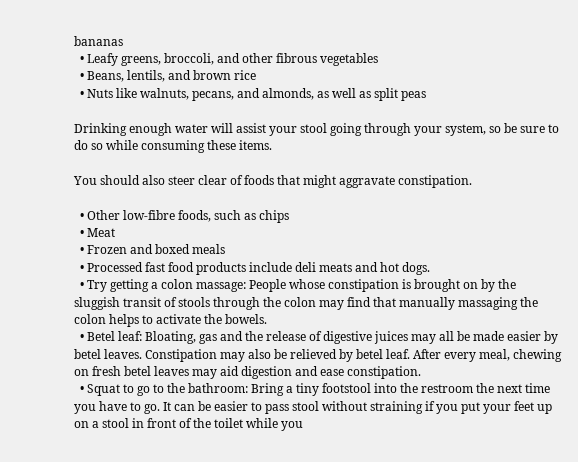bananas
  • Leafy greens, broccoli, and other fibrous vegetables
  • Beans, lentils, and brown rice
  • Nuts like walnuts, pecans, and almonds, as well as split peas

Drinking enough water will assist your stool going through your system, so be sure to do so while consuming these items.

You should also steer clear of foods that might aggravate constipation.

  • Other low-fibre foods, such as chips
  • Meat
  • Frozen and boxed meals
  • Processed fast food products include deli meats and hot dogs.
  • Try getting a colon massage: People whose constipation is brought on by the sluggish transit of stools through the colon may find that manually massaging the colon helps to activate the bowels.
  • Betel leaf: Bloating, gas and the release of digestive juices may all be made easier by betel leaves. Constipation may also be relieved by betel leaf. After every meal, chewing on fresh betel leaves may aid digestion and ease constipation.
  • Squat to go to the bathroom: Bring a tiny footstool into the restroom the next time you have to go. It can be easier to pass stool without straining if you put your feet up on a stool in front of the toilet while you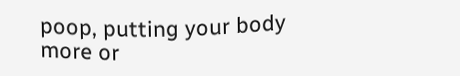poop, putting your body more or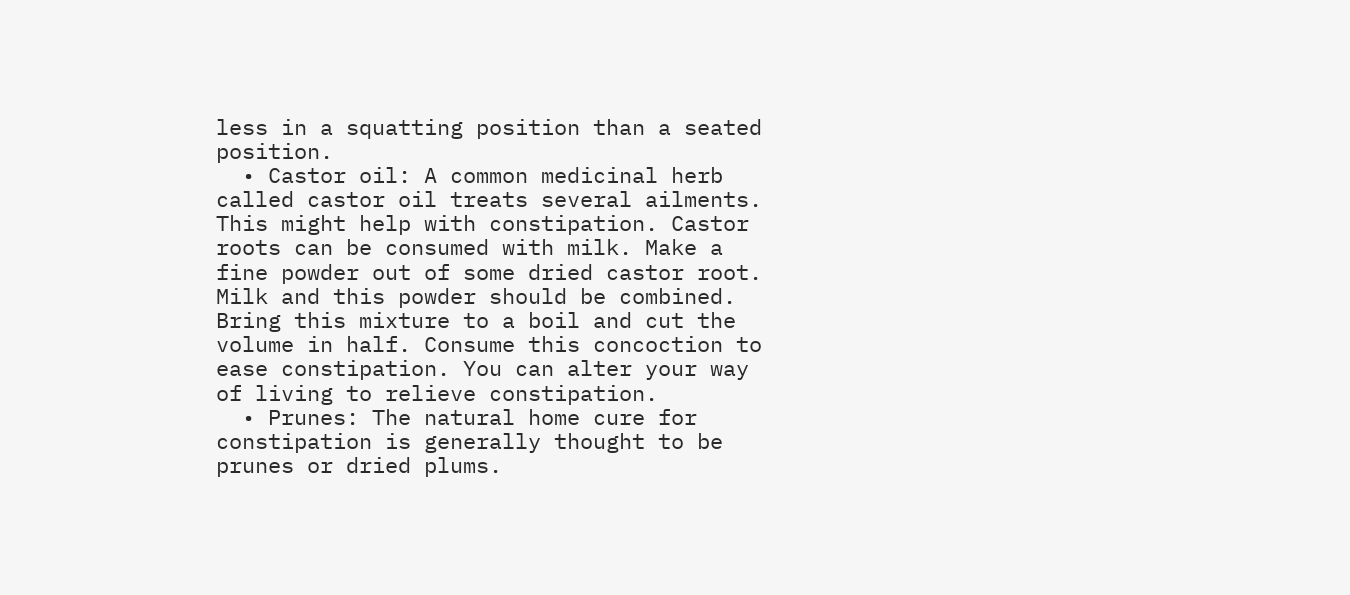less in a squatting position than a seated position.
  • Castor oil: A common medicinal herb called castor oil treats several ailments. This might help with constipation. Castor roots can be consumed with milk. Make a fine powder out of some dried castor root. Milk and this powder should be combined. Bring this mixture to a boil and cut the volume in half. Consume this concoction to ease constipation. You can alter your way of living to relieve constipation.
  • Prunes: The natural home cure for constipation is generally thought to be prunes or dried plums.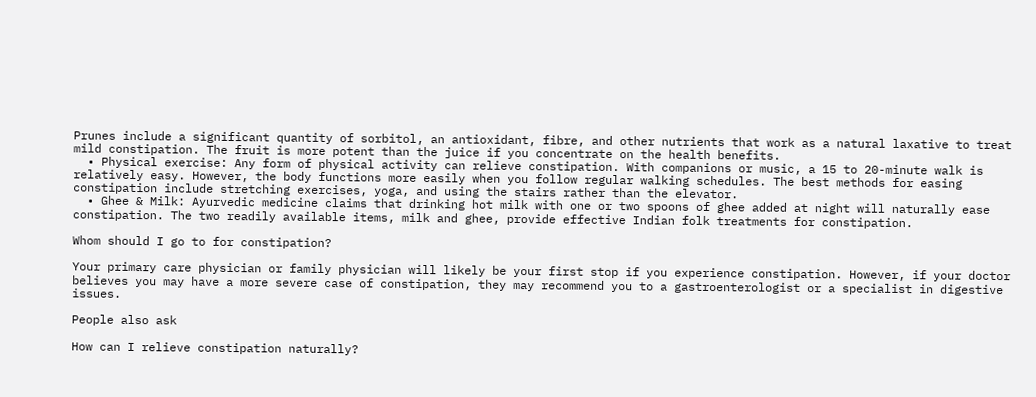Prunes include a significant quantity of sorbitol, an antioxidant, fibre, and other nutrients that work as a natural laxative to treat mild constipation. The fruit is more potent than the juice if you concentrate on the health benefits.
  • Physical exercise: Any form of physical activity can relieve constipation. With companions or music, a 15 to 20-minute walk is relatively easy. However, the body functions more easily when you follow regular walking schedules. The best methods for easing constipation include stretching exercises, yoga, and using the stairs rather than the elevator.
  • Ghee & Milk: Ayurvedic medicine claims that drinking hot milk with one or two spoons of ghee added at night will naturally ease constipation. The two readily available items, milk and ghee, provide effective Indian folk treatments for constipation.

Whom should I go to for constipation?

Your primary care physician or family physician will likely be your first stop if you experience constipation. However, if your doctor believes you may have a more severe case of constipation, they may recommend you to a gastroenterologist or a specialist in digestive issues.

People also ask

How can I relieve constipation naturally?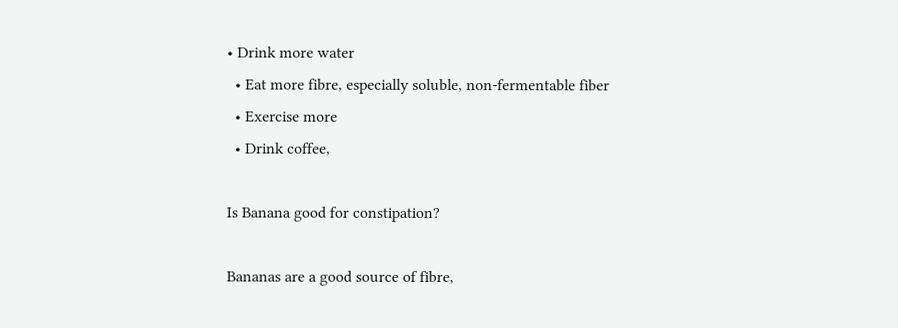• Drink more water
  • Eat more fibre, especially soluble, non-fermentable fiber
  • Exercise more
  • Drink coffee,

Is Banana good for constipation?

Bananas are a good source of fibre,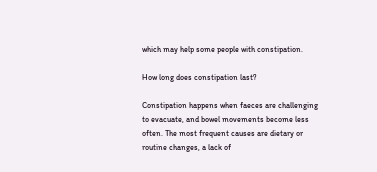which may help some people with constipation.

How long does constipation last?

Constipation happens when faeces are challenging to evacuate, and bowel movements become less often. The most frequent causes are dietary or routine changes, a lack of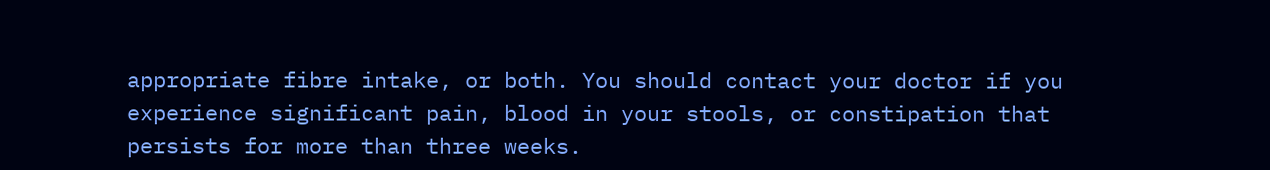appropriate fibre intake, or both. You should contact your doctor if you experience significant pain, blood in your stools, or constipation that persists for more than three weeks.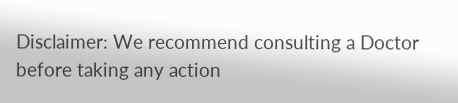Disclaimer: We recommend consulting a Doctor before taking any action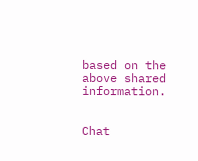based on the above shared information.


Chat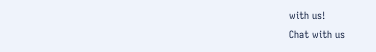with us!
Chat with us